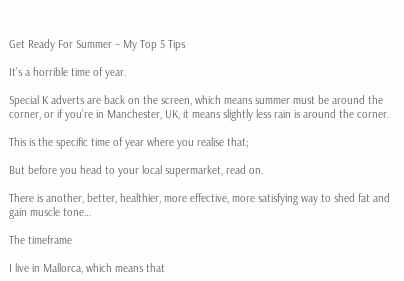Get Ready For Summer – My Top 5 Tips

It’s a horrible time of year.

Special K adverts are back on the screen, which means summer must be around the corner, or if you’re in Manchester, UK, it means slightly less rain is around the corner.

This is the specific time of year where you realise that;

But before you head to your local supermarket, read on.

There is another, better, healthier, more effective, more satisfying way to shed fat and gain muscle tone…

The timeframe

I live in Mallorca, which means that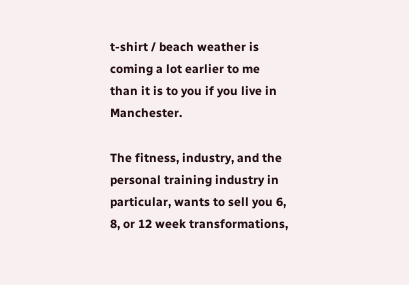t-shirt / beach weather is coming a lot earlier to me than it is to you if you live in Manchester.

The fitness, industry, and the personal training industry in particular, wants to sell you 6, 8, or 12 week transformations,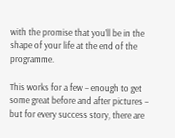with the promise that you’ll be in the shape of your life at the end of the programme.

This works for a few – enough to get some great before and after pictures – but for every success story, there are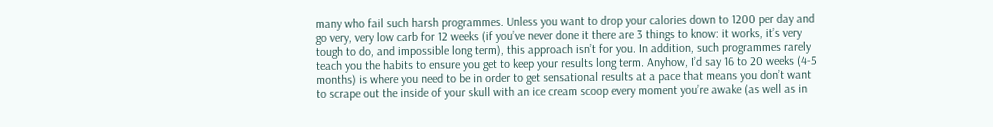many who fail such harsh programmes. Unless you want to drop your calories down to 1200 per day and go very, very low carb for 12 weeks (if you’ve never done it there are 3 things to know: it works, it’s very tough to do, and impossible long term), this approach isn’t for you. In addition, such programmes rarely teach you the habits to ensure you get to keep your results long term. Anyhow, I’d say 16 to 20 weeks (4-5 months) is where you need to be in order to get sensational results at a pace that means you don’t want to scrape out the inside of your skull with an ice cream scoop every moment you’re awake (as well as in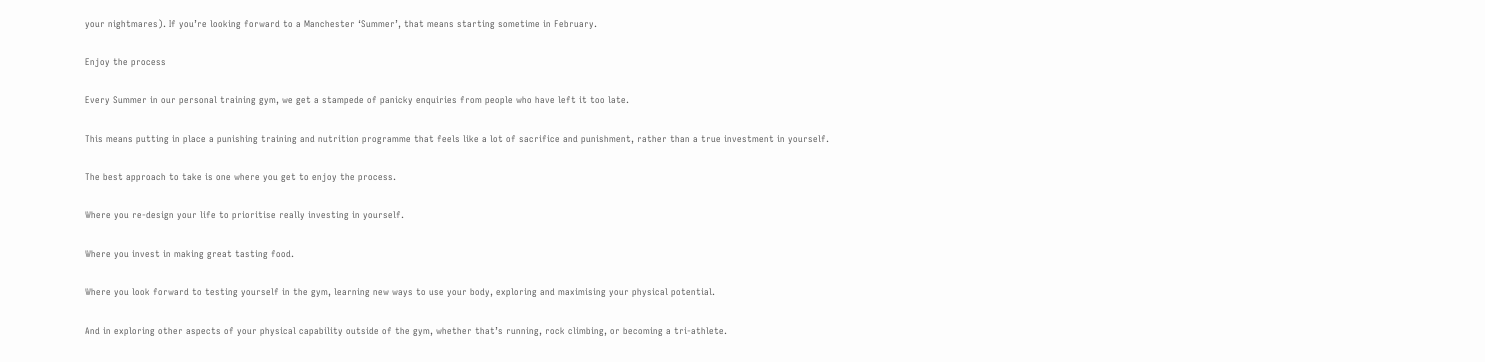your nightmares). If you’re looking forward to a Manchester ‘Summer’, that means starting sometime in February.

Enjoy the process

Every Summer in our personal training gym, we get a stampede of panicky enquiries from people who have left it too late.

This means putting in place a punishing training and nutrition programme that feels like a lot of sacrifice and punishment, rather than a true investment in yourself.

The best approach to take is one where you get to enjoy the process.

Where you re-design your life to prioritise really investing in yourself.

Where you invest in making great tasting food.

Where you look forward to testing yourself in the gym, learning new ways to use your body, exploring and maximising your physical potential.

And in exploring other aspects of your physical capability outside of the gym, whether that’s running, rock climbing, or becoming a tri-athlete.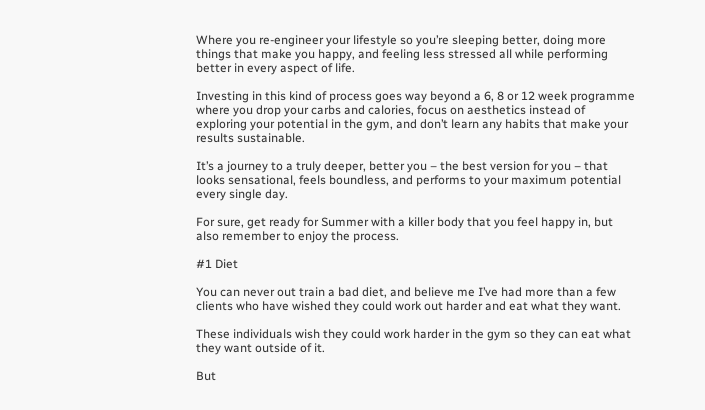Where you re-engineer your lifestyle so you’re sleeping better, doing more things that make you happy, and feeling less stressed all while performing better in every aspect of life.

Investing in this kind of process goes way beyond a 6, 8 or 12 week programme where you drop your carbs and calories, focus on aesthetics instead of exploring your potential in the gym, and don’t learn any habits that make your results sustainable.

It’s a journey to a truly deeper, better you – the best version for you – that looks sensational, feels boundless, and performs to your maximum potential every single day.

For sure, get ready for Summer with a killer body that you feel happy in, but also remember to enjoy the process.

#1 Diet

You can never out train a bad diet, and believe me I’ve had more than a few clients who have wished they could work out harder and eat what they want.

These individuals wish they could work harder in the gym so they can eat what they want outside of it.

But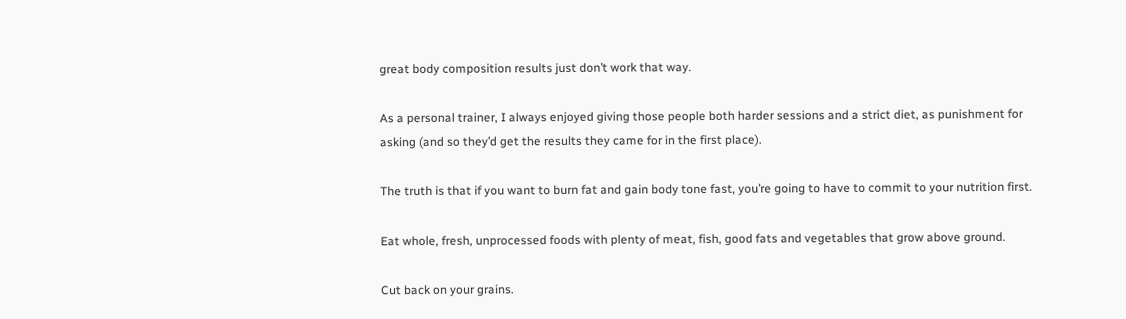great body composition results just don’t work that way.

As a personal trainer, I always enjoyed giving those people both harder sessions and a strict diet, as punishment for asking (and so they’d get the results they came for in the first place).

The truth is that if you want to burn fat and gain body tone fast, you’re going to have to commit to your nutrition first.

Eat whole, fresh, unprocessed foods with plenty of meat, fish, good fats and vegetables that grow above ground.

Cut back on your grains.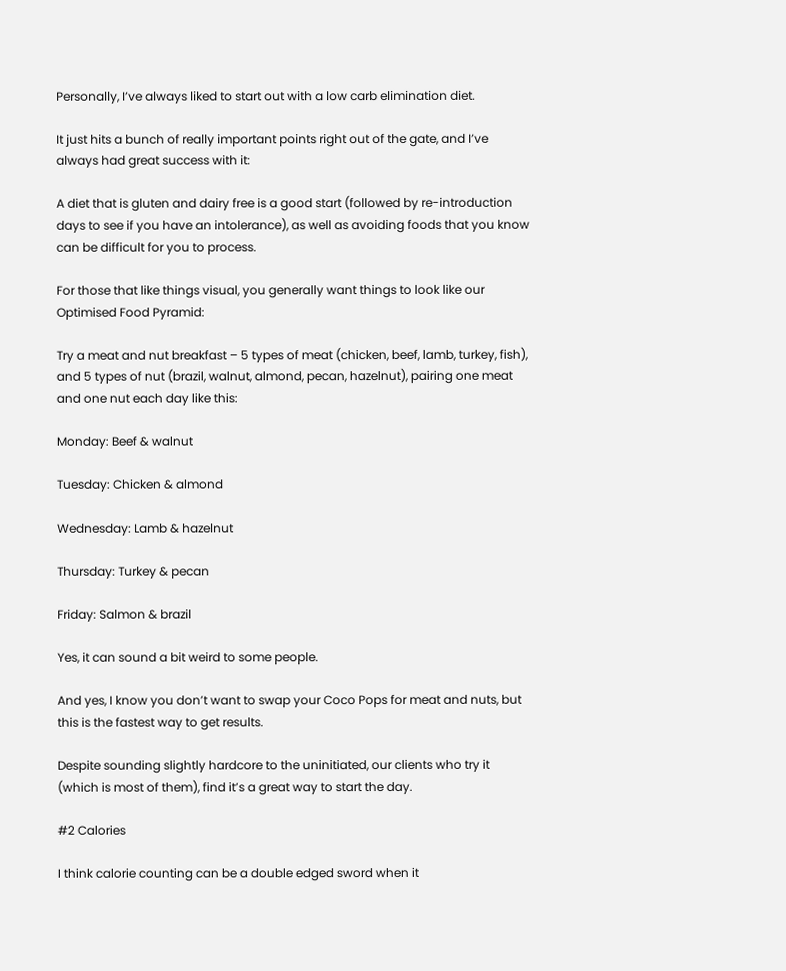Personally, I’ve always liked to start out with a low carb elimination diet.

It just hits a bunch of really important points right out of the gate, and I’ve always had great success with it:

A diet that is gluten and dairy free is a good start (followed by re-introduction days to see if you have an intolerance), as well as avoiding foods that you know can be difficult for you to process.

For those that like things visual, you generally want things to look like our Optimised Food Pyramid:

Try a meat and nut breakfast – 5 types of meat (chicken, beef, lamb, turkey, fish), and 5 types of nut (brazil, walnut, almond, pecan, hazelnut), pairing one meat and one nut each day like this:

Monday: Beef & walnut

Tuesday: Chicken & almond

Wednesday: Lamb & hazelnut

Thursday: Turkey & pecan

Friday: Salmon & brazil

Yes, it can sound a bit weird to some people.

And yes, I know you don’t want to swap your Coco Pops for meat and nuts, but this is the fastest way to get results.

Despite sounding slightly hardcore to the uninitiated, our clients who try it (which is most of them), find it’s a great way to start the day.

#2 Calories

I think calorie counting can be a double edged sword when it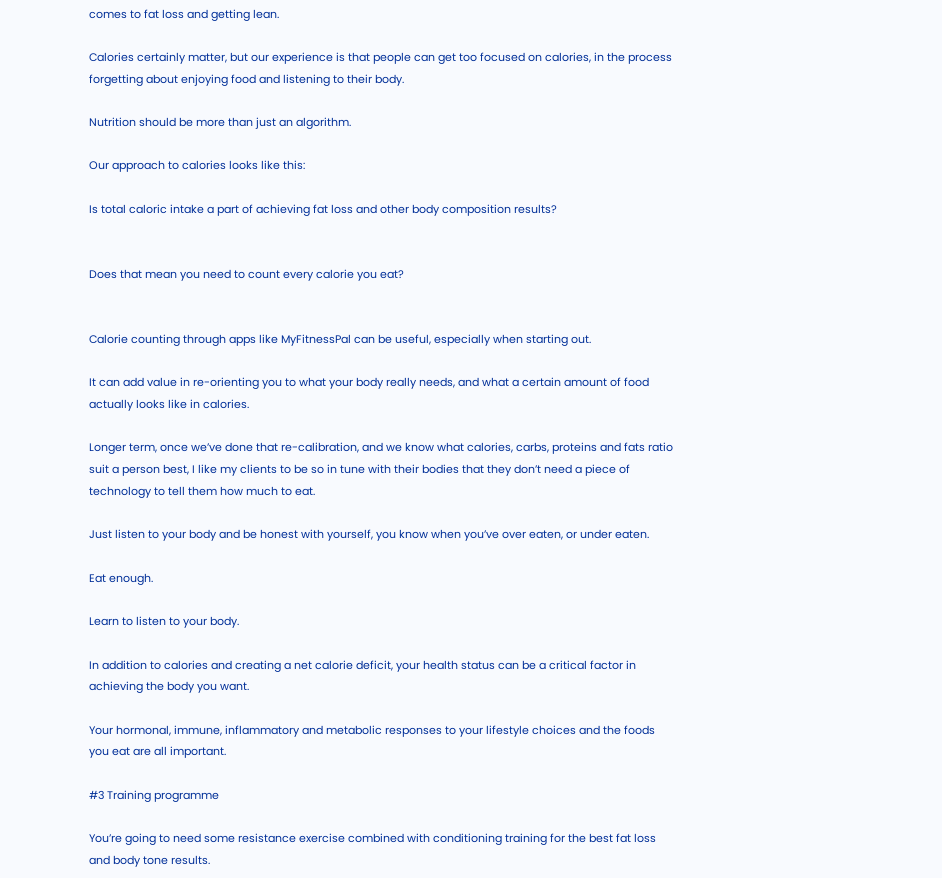comes to fat loss and getting lean.

Calories certainly matter, but our experience is that people can get too focused on calories, in the process forgetting about enjoying food and listening to their body.

Nutrition should be more than just an algorithm.

Our approach to calories looks like this:

Is total caloric intake a part of achieving fat loss and other body composition results?


Does that mean you need to count every calorie you eat?


Calorie counting through apps like MyFitnessPal can be useful, especially when starting out.

It can add value in re-orienting you to what your body really needs, and what a certain amount of food actually looks like in calories.

Longer term, once we’ve done that re-calibration, and we know what calories, carbs, proteins and fats ratio suit a person best, I like my clients to be so in tune with their bodies that they don’t need a piece of technology to tell them how much to eat.

Just listen to your body and be honest with yourself, you know when you’ve over eaten, or under eaten.

Eat enough.

Learn to listen to your body.

In addition to calories and creating a net calorie deficit, your health status can be a critical factor in achieving the body you want.

Your hormonal, immune, inflammatory and metabolic responses to your lifestyle choices and the foods you eat are all important.

#3 Training programme

You’re going to need some resistance exercise combined with conditioning training for the best fat loss and body tone results.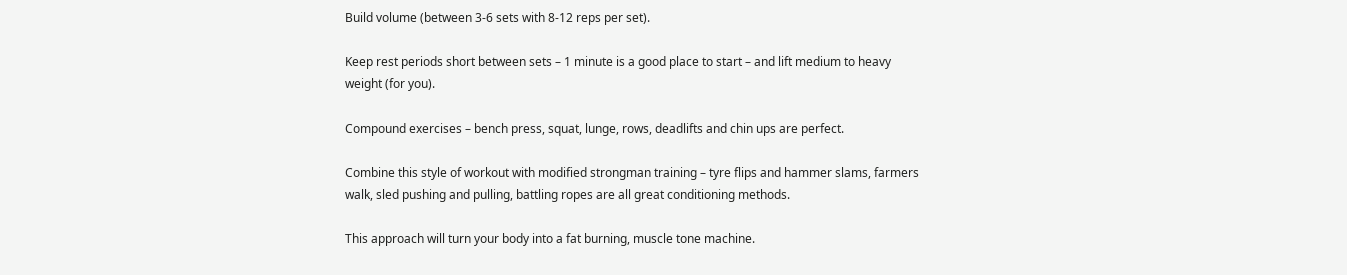Build volume (between 3-6 sets with 8-12 reps per set).

Keep rest periods short between sets – 1 minute is a good place to start – and lift medium to heavy weight (for you).

Compound exercises – bench press, squat, lunge, rows, deadlifts and chin ups are perfect.

Combine this style of workout with modified strongman training – tyre flips and hammer slams, farmers walk, sled pushing and pulling, battling ropes are all great conditioning methods.

This approach will turn your body into a fat burning, muscle tone machine.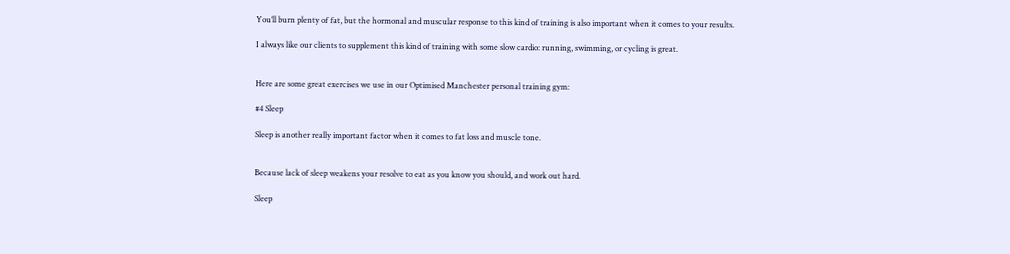You’ll burn plenty of fat, but the hormonal and muscular response to this kind of training is also important when it comes to your results.

I always like our clients to supplement this kind of training with some slow cardio: running, swimming, or cycling is great.


Here are some great exercises we use in our Optimised Manchester personal training gym:

#4 Sleep

Sleep is another really important factor when it comes to fat loss and muscle tone.


Because lack of sleep weakens your resolve to eat as you know you should, and work out hard.

Sleep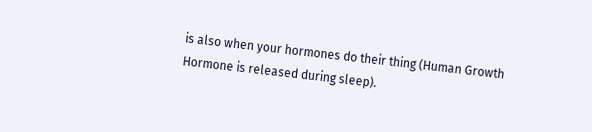is also when your hormones do their thing (Human Growth Hormone is released during sleep).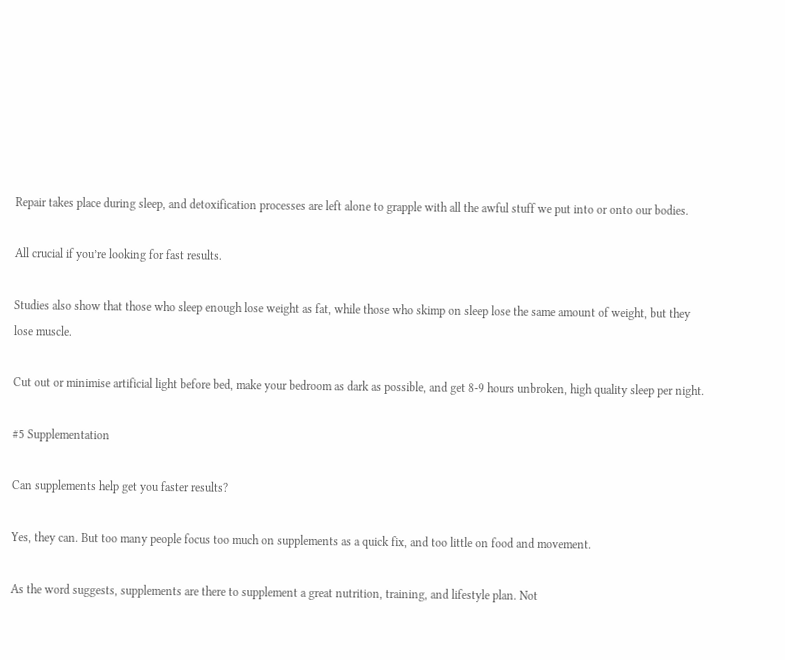Repair takes place during sleep, and detoxification processes are left alone to grapple with all the awful stuff we put into or onto our bodies.

All crucial if you’re looking for fast results.

Studies also show that those who sleep enough lose weight as fat, while those who skimp on sleep lose the same amount of weight, but they lose muscle.

Cut out or minimise artificial light before bed, make your bedroom as dark as possible, and get 8-9 hours unbroken, high quality sleep per night.

#5 Supplementation

Can supplements help get you faster results?

Yes, they can. But too many people focus too much on supplements as a quick fix, and too little on food and movement.

As the word suggests, supplements are there to supplement a great nutrition, training, and lifestyle plan. Not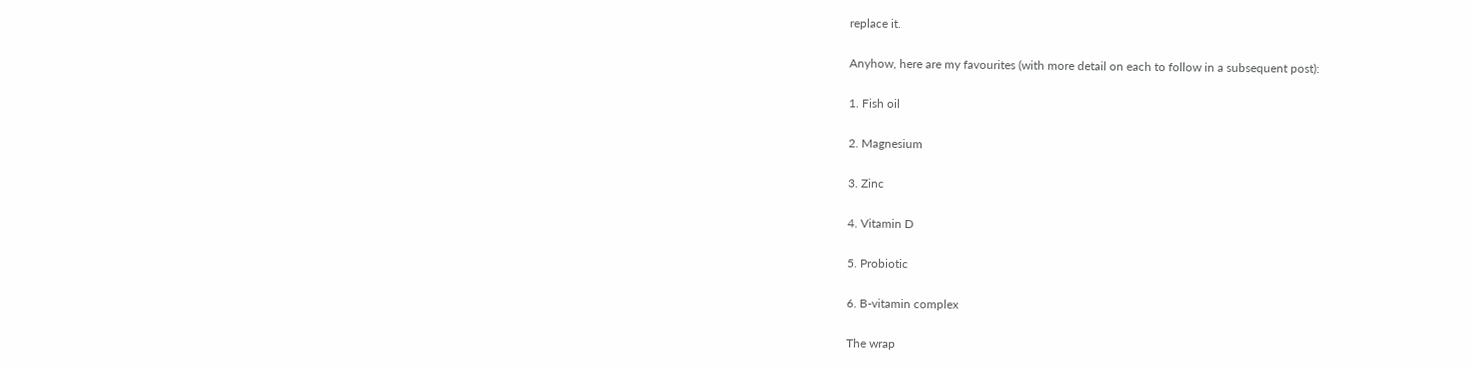replace it.

Anyhow, here are my favourites (with more detail on each to follow in a subsequent post):

1. Fish oil

2. Magnesium

3. Zinc

4. Vitamin D

5. Probiotic

6. B-vitamin complex

The wrap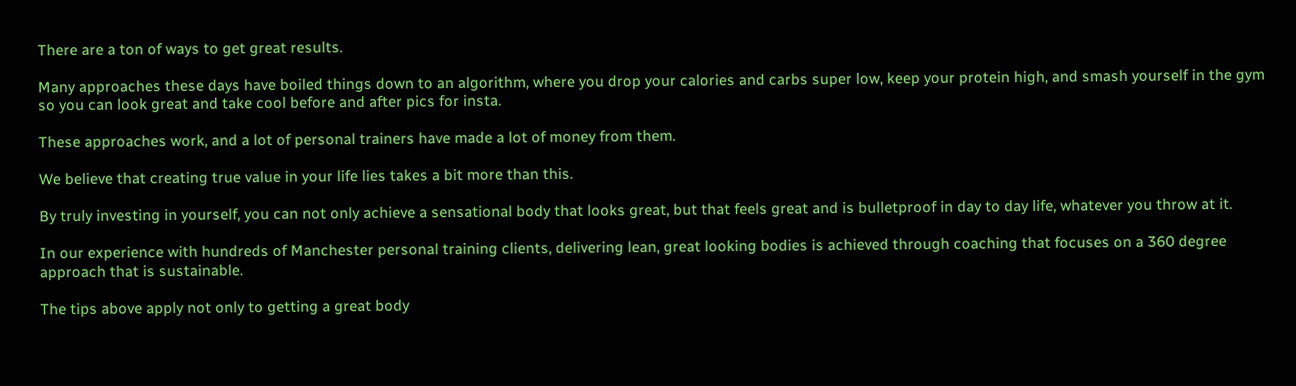There are a ton of ways to get great results.

Many approaches these days have boiled things down to an algorithm, where you drop your calories and carbs super low, keep your protein high, and smash yourself in the gym so you can look great and take cool before and after pics for insta.

These approaches work, and a lot of personal trainers have made a lot of money from them.

We believe that creating true value in your life lies takes a bit more than this.

By truly investing in yourself, you can not only achieve a sensational body that looks great, but that feels great and is bulletproof in day to day life, whatever you throw at it.

In our experience with hundreds of Manchester personal training clients, delivering lean, great looking bodies is achieved through coaching that focuses on a 360 degree approach that is sustainable.

The tips above apply not only to getting a great body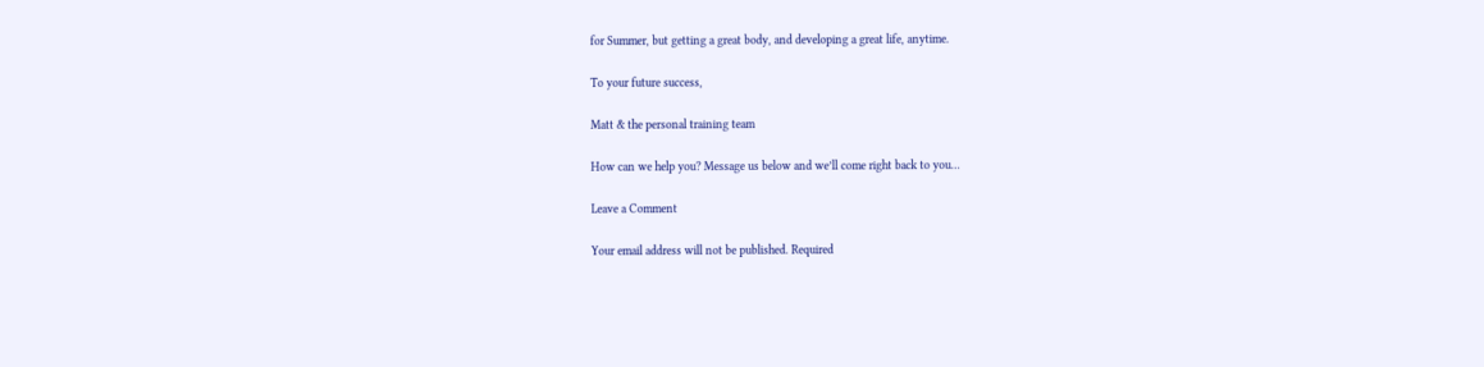for Summer, but getting a great body, and developing a great life, anytime.

To your future success,

Matt & the personal training team

How can we help you? Message us below and we’ll come right back to you…

Leave a Comment

Your email address will not be published. Required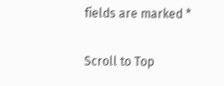fields are marked *

Scroll to Top